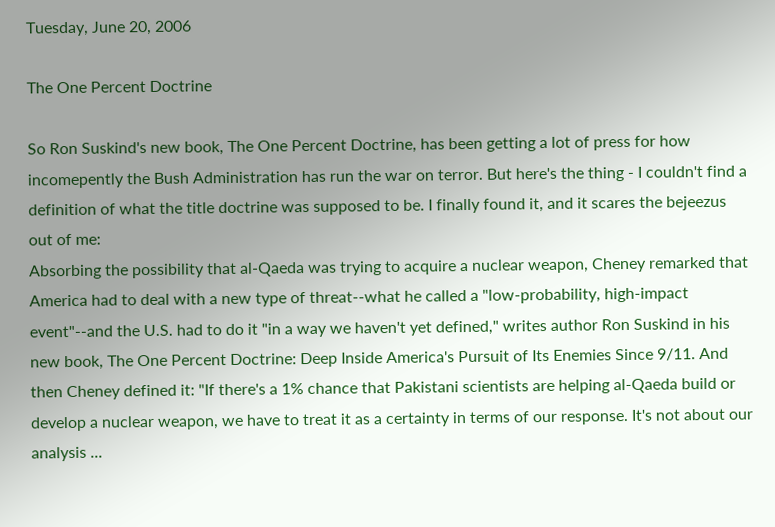Tuesday, June 20, 2006

The One Percent Doctrine

So Ron Suskind's new book, The One Percent Doctrine, has been getting a lot of press for how incomepently the Bush Administration has run the war on terror. But here's the thing - I couldn't find a definition of what the title doctrine was supposed to be. I finally found it, and it scares the bejeezus out of me:
Absorbing the possibility that al-Qaeda was trying to acquire a nuclear weapon, Cheney remarked that America had to deal with a new type of threat--what he called a "low-probability, high-impact event"--and the U.S. had to do it "in a way we haven't yet defined," writes author Ron Suskind in his new book, The One Percent Doctrine: Deep Inside America's Pursuit of Its Enemies Since 9/11. And then Cheney defined it: "If there's a 1% chance that Pakistani scientists are helping al-Qaeda build or develop a nuclear weapon, we have to treat it as a certainty in terms of our response. It's not about our analysis ...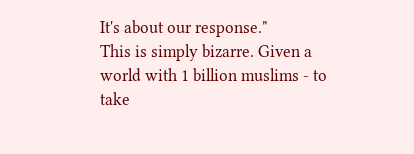It's about our response."
This is simply bizarre. Given a world with 1 billion muslims - to take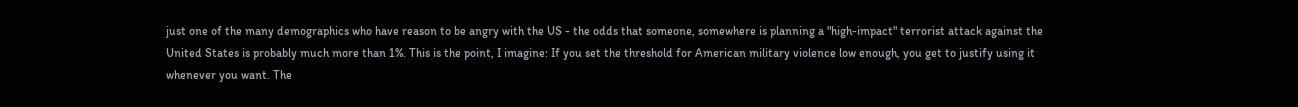just one of the many demographics who have reason to be angry with the US - the odds that someone, somewhere is planning a "high-impact" terrorist attack against the United States is probably much more than 1%. This is the point, I imagine: If you set the threshold for American military violence low enough, you get to justify using it whenever you want. The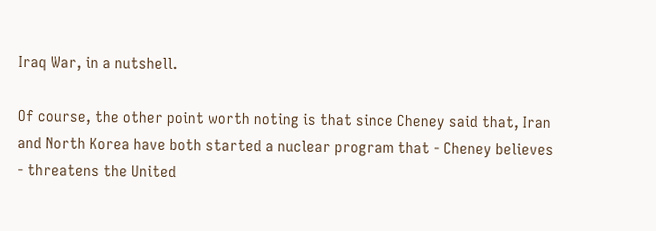Iraq War, in a nutshell.

Of course, the other point worth noting is that since Cheney said that, Iran and North Korea have both started a nuclear program that - Cheney believes - threatens the United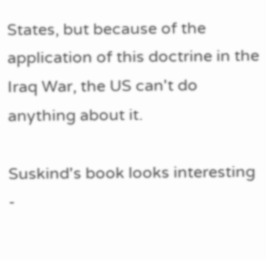States, but because of the application of this doctrine in the Iraq War, the US can't do anything about it.

Suskind's book looks interesting -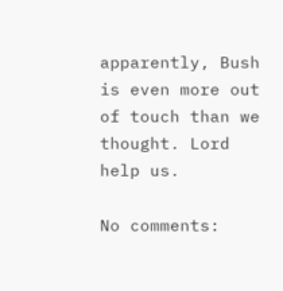apparently, Bush is even more out of touch than we thought. Lord help us.

No comments: